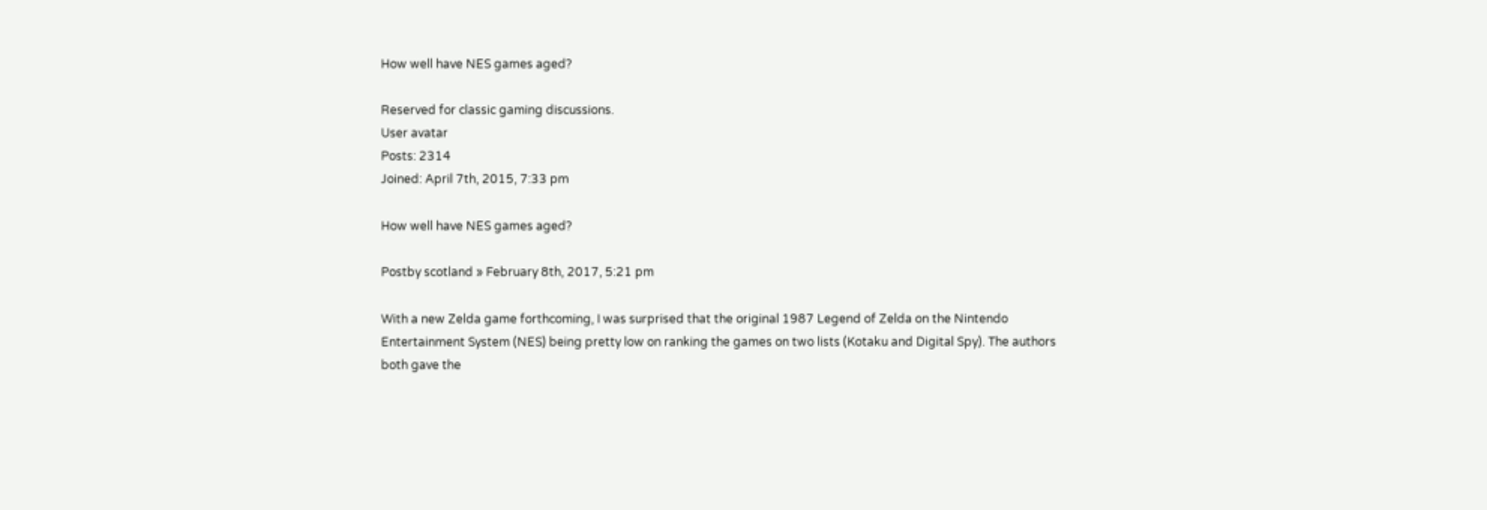How well have NES games aged?

Reserved for classic gaming discussions.
User avatar
Posts: 2314
Joined: April 7th, 2015, 7:33 pm

How well have NES games aged?

Postby scotland » February 8th, 2017, 5:21 pm

With a new Zelda game forthcoming, I was surprised that the original 1987 Legend of Zelda on the Nintendo Entertainment System (NES) being pretty low on ranking the games on two lists (Kotaku and Digital Spy). The authors both gave the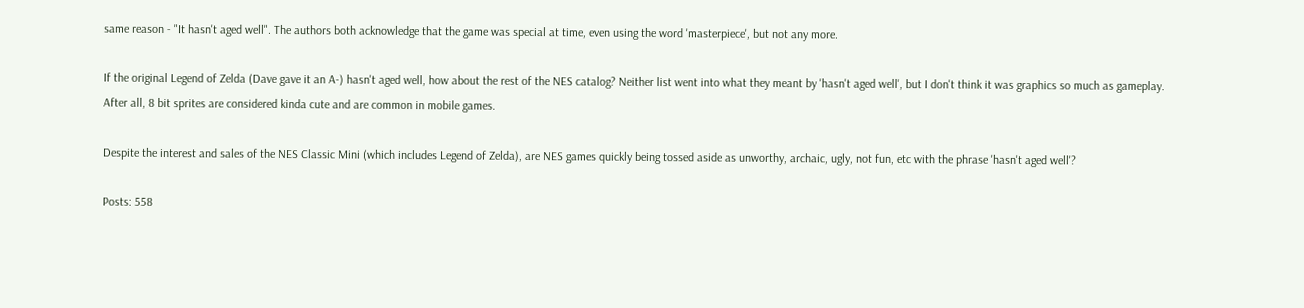same reason - "It hasn't aged well". The authors both acknowledge that the game was special at time, even using the word 'masterpiece', but not any more.

If the original Legend of Zelda (Dave gave it an A-) hasn't aged well, how about the rest of the NES catalog? Neither list went into what they meant by 'hasn't aged well', but I don't think it was graphics so much as gameplay. After all, 8 bit sprites are considered kinda cute and are common in mobile games.

Despite the interest and sales of the NES Classic Mini (which includes Legend of Zelda), are NES games quickly being tossed aside as unworthy, archaic, ugly, not fun, etc with the phrase 'hasn't aged well'?

Posts: 558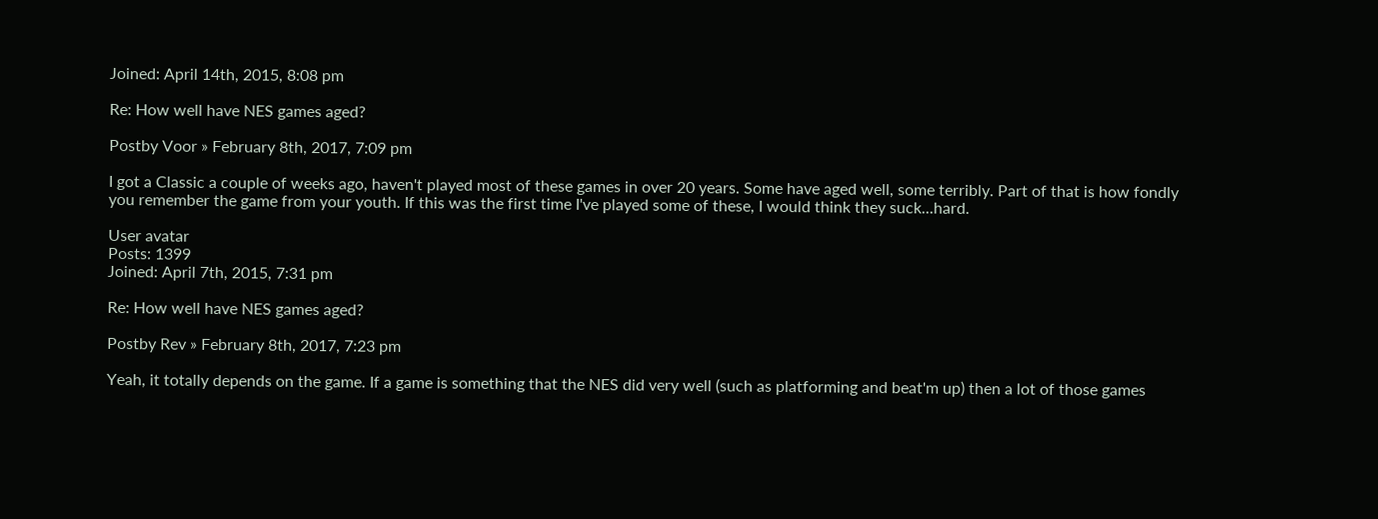Joined: April 14th, 2015, 8:08 pm

Re: How well have NES games aged?

Postby Voor » February 8th, 2017, 7:09 pm

I got a Classic a couple of weeks ago, haven't played most of these games in over 20 years. Some have aged well, some terribly. Part of that is how fondly you remember the game from your youth. If this was the first time I've played some of these, I would think they suck...hard.

User avatar
Posts: 1399
Joined: April 7th, 2015, 7:31 pm

Re: How well have NES games aged?

Postby Rev » February 8th, 2017, 7:23 pm

Yeah, it totally depends on the game. If a game is something that the NES did very well (such as platforming and beat'm up) then a lot of those games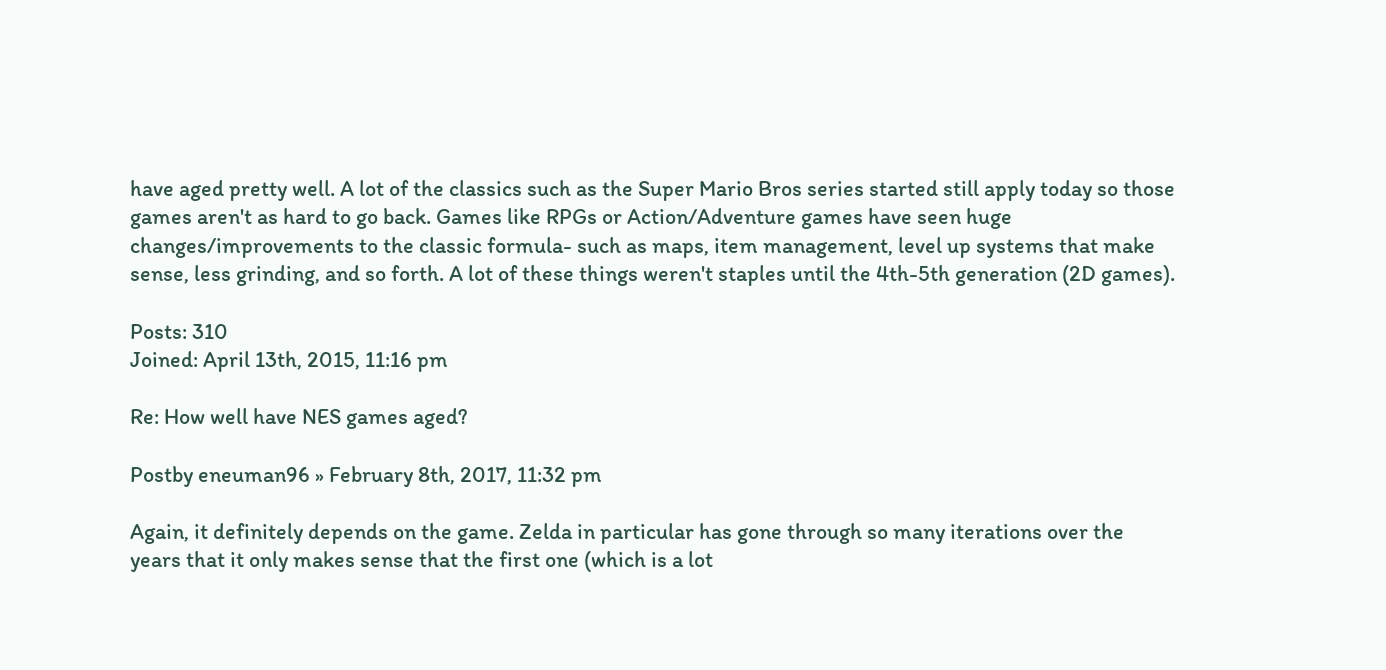have aged pretty well. A lot of the classics such as the Super Mario Bros series started still apply today so those games aren't as hard to go back. Games like RPGs or Action/Adventure games have seen huge changes/improvements to the classic formula- such as maps, item management, level up systems that make sense, less grinding, and so forth. A lot of these things weren't staples until the 4th-5th generation (2D games).

Posts: 310
Joined: April 13th, 2015, 11:16 pm

Re: How well have NES games aged?

Postby eneuman96 » February 8th, 2017, 11:32 pm

Again, it definitely depends on the game. Zelda in particular has gone through so many iterations over the years that it only makes sense that the first one (which is a lot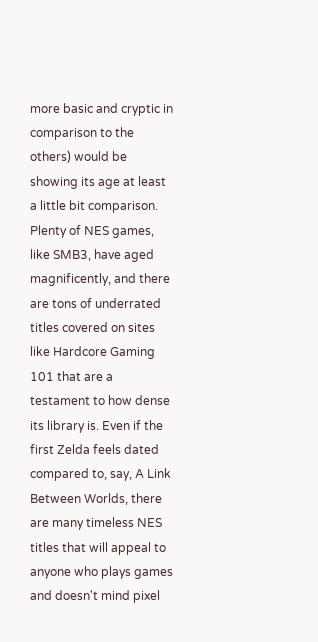more basic and cryptic in comparison to the others) would be showing its age at least a little bit comparison. Plenty of NES games, like SMB3, have aged magnificently, and there are tons of underrated titles covered on sites like Hardcore Gaming 101 that are a testament to how dense its library is. Even if the first Zelda feels dated compared to, say, A Link Between Worlds, there are many timeless NES titles that will appeal to anyone who plays games and doesn't mind pixel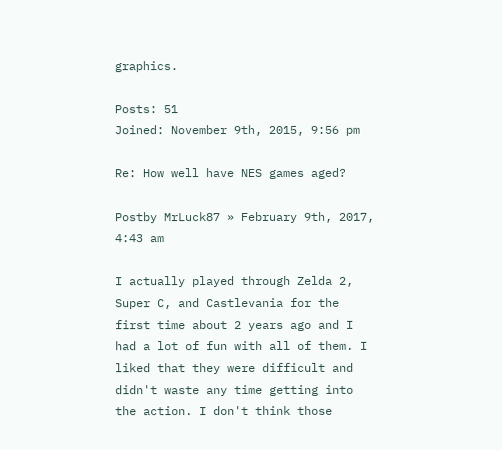graphics.

Posts: 51
Joined: November 9th, 2015, 9:56 pm

Re: How well have NES games aged?

Postby MrLuck87 » February 9th, 2017, 4:43 am

I actually played through Zelda 2, Super C, and Castlevania for the first time about 2 years ago and I had a lot of fun with all of them. I liked that they were difficult and didn't waste any time getting into the action. I don't think those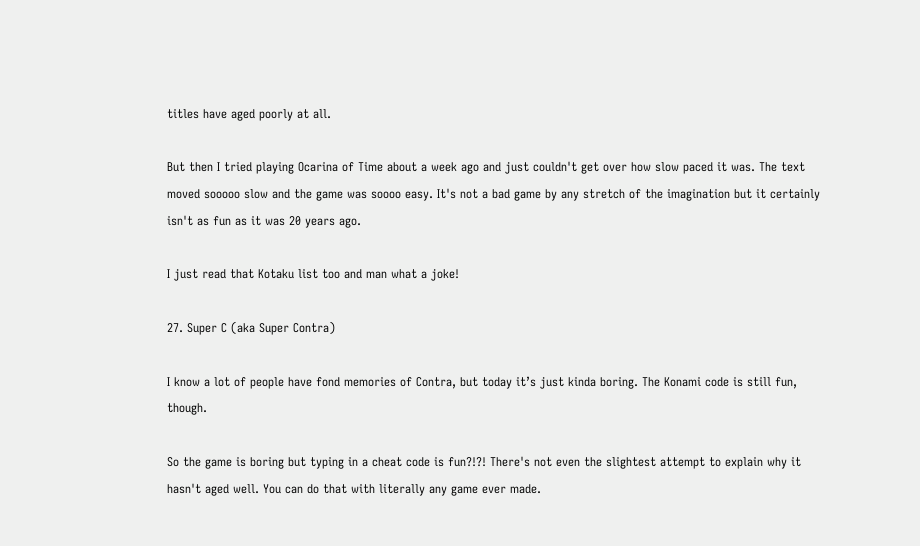titles have aged poorly at all.

But then I tried playing Ocarina of Time about a week ago and just couldn't get over how slow paced it was. The text moved sooooo slow and the game was soooo easy. It's not a bad game by any stretch of the imagination but it certainly isn't as fun as it was 20 years ago.

I just read that Kotaku list too and man what a joke!

27. Super C (aka Super Contra)

I know a lot of people have fond memories of Contra, but today it’s just kinda boring. The Konami code is still fun, though.

So the game is boring but typing in a cheat code is fun?!?! There's not even the slightest attempt to explain why it hasn't aged well. You can do that with literally any game ever made.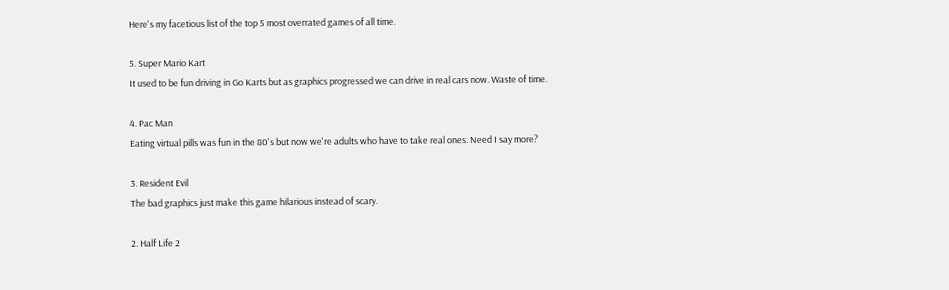Here's my facetious list of the top 5 most overrated games of all time.

5. Super Mario Kart
It used to be fun driving in Go Karts but as graphics progressed we can drive in real cars now. Waste of time.

4. Pac Man
Eating virtual pills was fun in the 80's but now we're adults who have to take real ones. Need I say more?

3. Resident Evil
The bad graphics just make this game hilarious instead of scary.

2. Half Life 2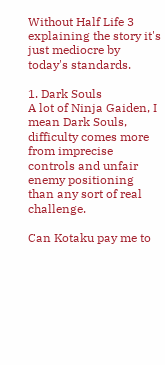Without Half Life 3 explaining the story it's just mediocre by today's standards.

1. Dark Souls
A lot of Ninja Gaiden, I mean Dark Souls, difficulty comes more from imprecise controls and unfair enemy positioning than any sort of real challenge.

Can Kotaku pay me to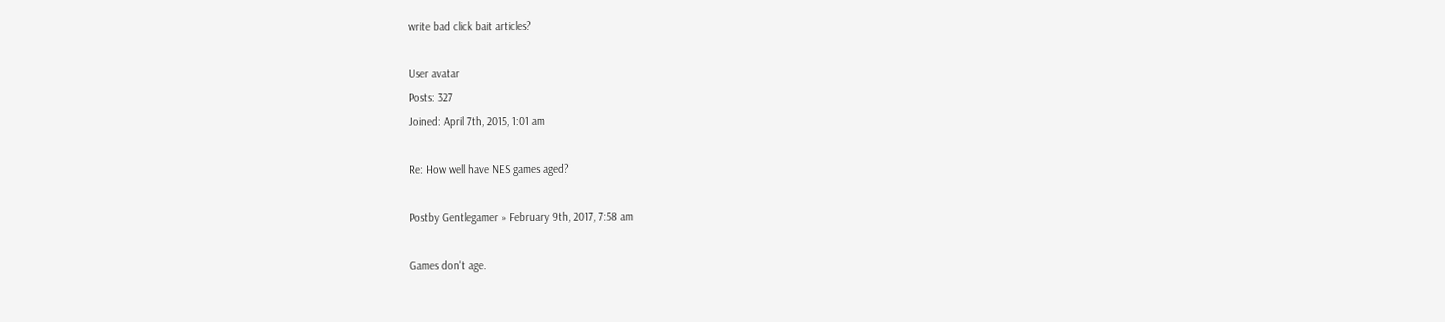write bad click bait articles?

User avatar
Posts: 327
Joined: April 7th, 2015, 1:01 am

Re: How well have NES games aged?

Postby Gentlegamer » February 9th, 2017, 7:58 am

Games don't age.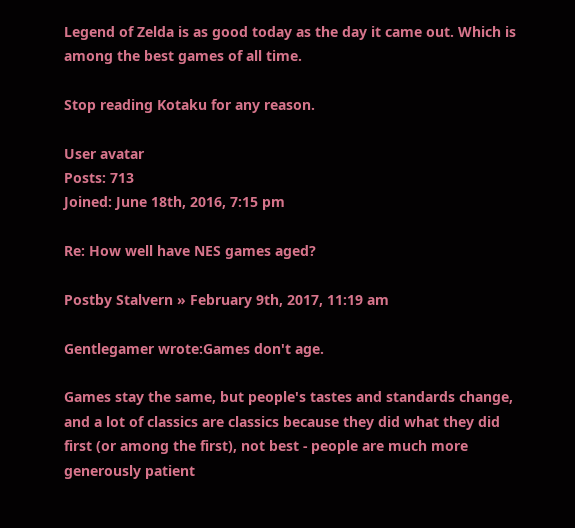Legend of Zelda is as good today as the day it came out. Which is among the best games of all time.

Stop reading Kotaku for any reason.

User avatar
Posts: 713
Joined: June 18th, 2016, 7:15 pm

Re: How well have NES games aged?

Postby Stalvern » February 9th, 2017, 11:19 am

Gentlegamer wrote:Games don't age.

Games stay the same, but people's tastes and standards change, and a lot of classics are classics because they did what they did first (or among the first), not best - people are much more generously patient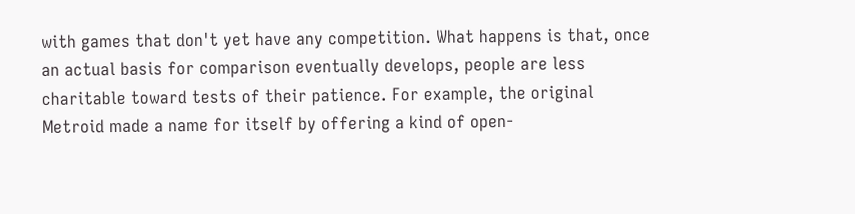with games that don't yet have any competition. What happens is that, once an actual basis for comparison eventually develops, people are less charitable toward tests of their patience. For example, the original Metroid made a name for itself by offering a kind of open-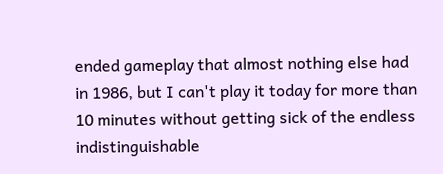ended gameplay that almost nothing else had in 1986, but I can't play it today for more than 10 minutes without getting sick of the endless indistinguishable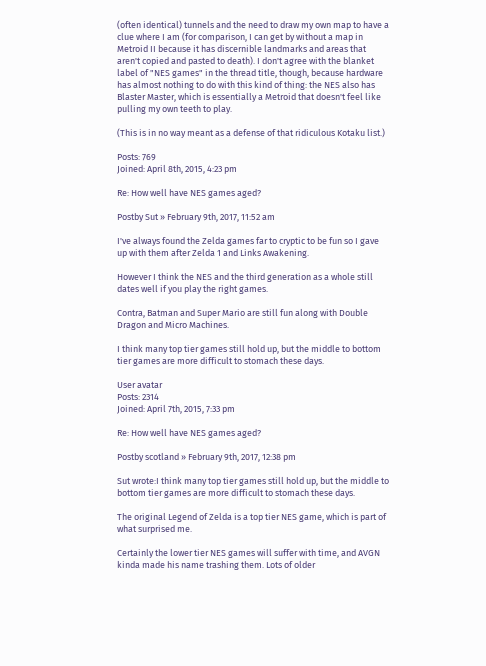(often identical) tunnels and the need to draw my own map to have a clue where I am (for comparison, I can get by without a map in Metroid II because it has discernible landmarks and areas that aren't copied and pasted to death). I don't agree with the blanket label of "NES games" in the thread title, though, because hardware has almost nothing to do with this kind of thing: the NES also has Blaster Master, which is essentially a Metroid that doesn't feel like pulling my own teeth to play.

(This is in no way meant as a defense of that ridiculous Kotaku list.)

Posts: 769
Joined: April 8th, 2015, 4:23 pm

Re: How well have NES games aged?

Postby Sut » February 9th, 2017, 11:52 am

I've always found the Zelda games far to cryptic to be fun so I gave up with them after Zelda 1 and Links Awakening.

However I think the NES and the third generation as a whole still dates well if you play the right games.

Contra, Batman and Super Mario are still fun along with Double Dragon and Micro Machines.

I think many top tier games still hold up, but the middle to bottom tier games are more difficult to stomach these days.

User avatar
Posts: 2314
Joined: April 7th, 2015, 7:33 pm

Re: How well have NES games aged?

Postby scotland » February 9th, 2017, 12:38 pm

Sut wrote:I think many top tier games still hold up, but the middle to bottom tier games are more difficult to stomach these days.

The original Legend of Zelda is a top tier NES game, which is part of what surprised me.

Certainly the lower tier NES games will suffer with time, and AVGN kinda made his name trashing them. Lots of older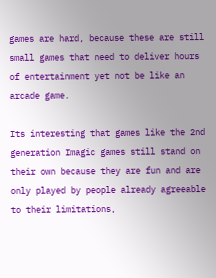games are hard, because these are still small games that need to deliver hours of entertainment yet not be like an arcade game.

Its interesting that games like the 2nd generation Imagic games still stand on their own because they are fun and are only played by people already agreeable to their limitations,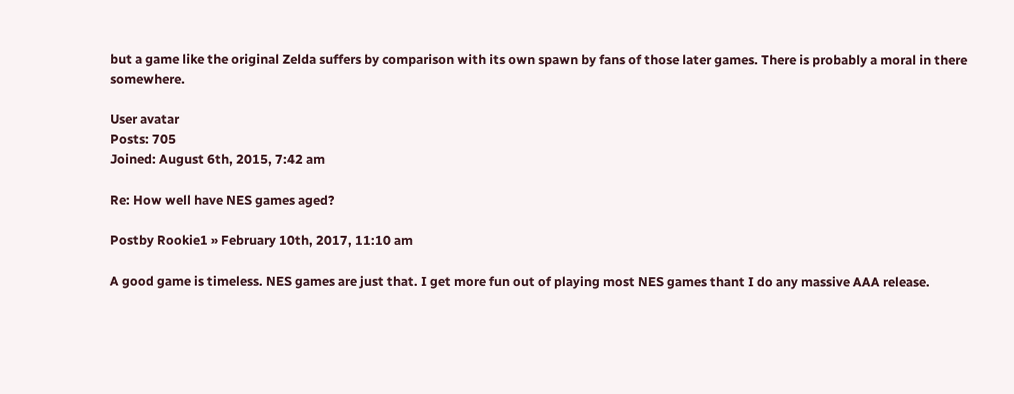but a game like the original Zelda suffers by comparison with its own spawn by fans of those later games. There is probably a moral in there somewhere.

User avatar
Posts: 705
Joined: August 6th, 2015, 7:42 am

Re: How well have NES games aged?

Postby Rookie1 » February 10th, 2017, 11:10 am

A good game is timeless. NES games are just that. I get more fun out of playing most NES games thant I do any massive AAA release.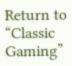Return to “Classic Gaming”